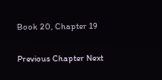Book 20, Chapter 19

Previous Chapter Next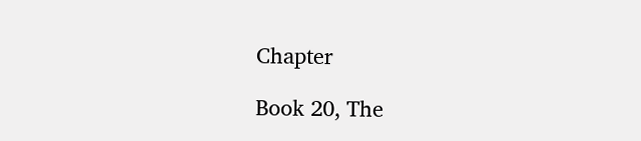Chapter

Book 20, The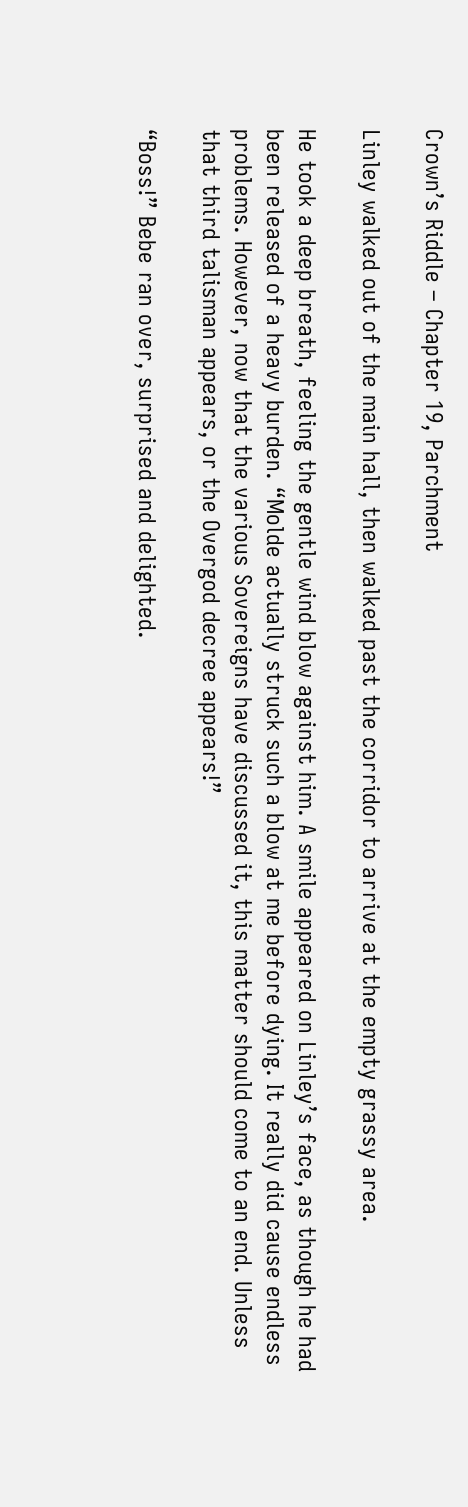Crown’s Riddle – Chapter 19, Parchment

Linley walked out of the main hall, then walked past the corridor to arrive at the empty grassy area.

He took a deep breath, feeling the gentle wind blow against him. A smile appeared on Linley’s face, as though he had been released of a heavy burden. “Molde actually struck such a blow at me before dying. It really did cause endless problems. However, now that the various Sovereigns have discussed it, this matter should come to an end. Unless that third talisman appears, or the Overgod decree appears!”

“Boss!” Bebe ran over, surprised and delighted.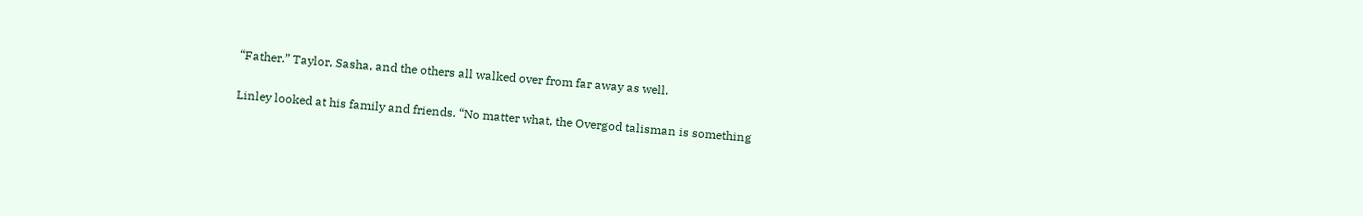“Father.” Taylor, Sasha, and the others all walked over from far away as well.

Linley looked at his family and friends. “No matter what, the Overgod talisman is something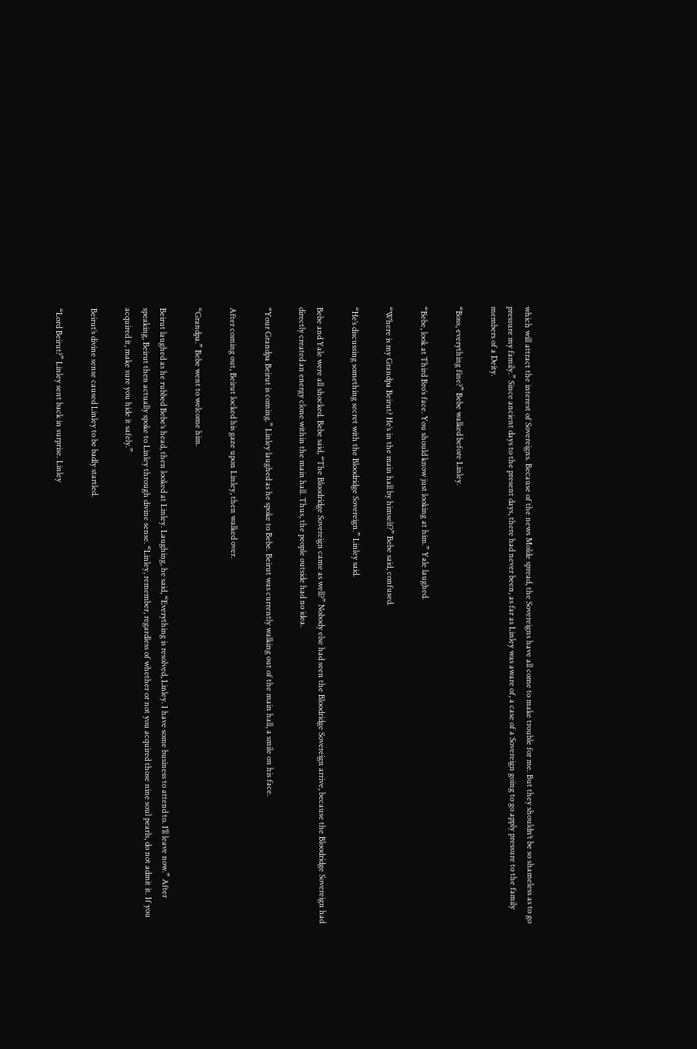which will attract the interest of Sovereigns. Because of the news Molde spread, the Sovereigns have all come to make trouble for me. But they shouldn’t be so shameless as to go pressure my family.” Since ancient days to the present days, there had never been, as far as Linley was aware of, a case of a Sovereign going to go apply pressure to the family members of a Deity.

“Boss, everything fine?” Bebe walked before Linley.

“Bebe, look at Third Bro’s face. You should know just looking at him.” Yale laughed.

“Where is my Grandpa Beirut? He’s in the main hall by himself?” Bebe said, confused.

“He’s discussing something secret with the Bloodridge Sovereign.” Linley said.

Bebe and Yale were all shocked. Bebe said, “The Bloodridge Sovereign came as well?” Nobody else had seen the Bloodridge Sovereign arrive, because the Bloodridge Sovereign had directly created an energy clone within the main hall. Thus, the people outside had no idea.

“Your Grandpa Beirut is coming.” Linley laughed as he spoke to Bebe. Beirut was currently walking out of the main hall, a smile on his face.

After coming out, Beirut locked his gaze upon Linley, then walked over.

“Grandpa.” Bebe went to welcome him.

Beirut laughed as he rubbed Bebe’s head, then looked at Linley. Laughing, he said, “Everything is resolved, Linley. I have some business to attend to. I’ll leave now.” After speaking, Beirut then actually spoke to Linley through divine sense. “Linley, remember, regardless of whether or not you acquired those nine soul pearls, do not admit it. If you acquired it, make sure you hide it safely.”

Beirut’s divine sense caused Linley to be badly startled.

“Lord Beirut?” Linley sent back in surprise. Linley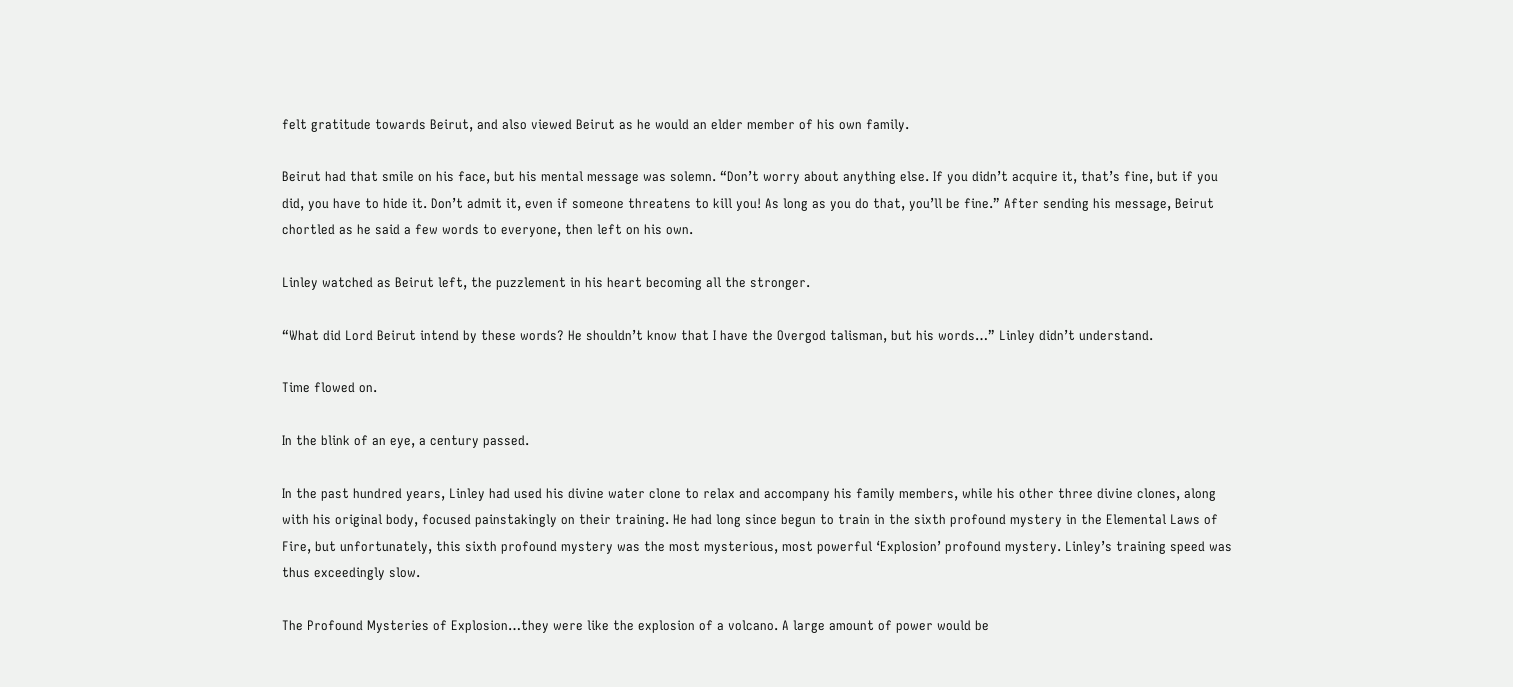felt gratitude towards Beirut, and also viewed Beirut as he would an elder member of his own family.

Beirut had that smile on his face, but his mental message was solemn. “Don’t worry about anything else. If you didn’t acquire it, that’s fine, but if you did, you have to hide it. Don’t admit it, even if someone threatens to kill you! As long as you do that, you’ll be fine.” After sending his message, Beirut chortled as he said a few words to everyone, then left on his own.

Linley watched as Beirut left, the puzzlement in his heart becoming all the stronger.

“What did Lord Beirut intend by these words? He shouldn’t know that I have the Overgod talisman, but his words…” Linley didn’t understand.

Time flowed on.

In the blink of an eye, a century passed.

In the past hundred years, Linley had used his divine water clone to relax and accompany his family members, while his other three divine clones, along with his original body, focused painstakingly on their training. He had long since begun to train in the sixth profound mystery in the Elemental Laws of Fire, but unfortunately, this sixth profound mystery was the most mysterious, most powerful ‘Explosion’ profound mystery. Linley’s training speed was thus exceedingly slow.

The Profound Mysteries of Explosion…they were like the explosion of a volcano. A large amount of power would be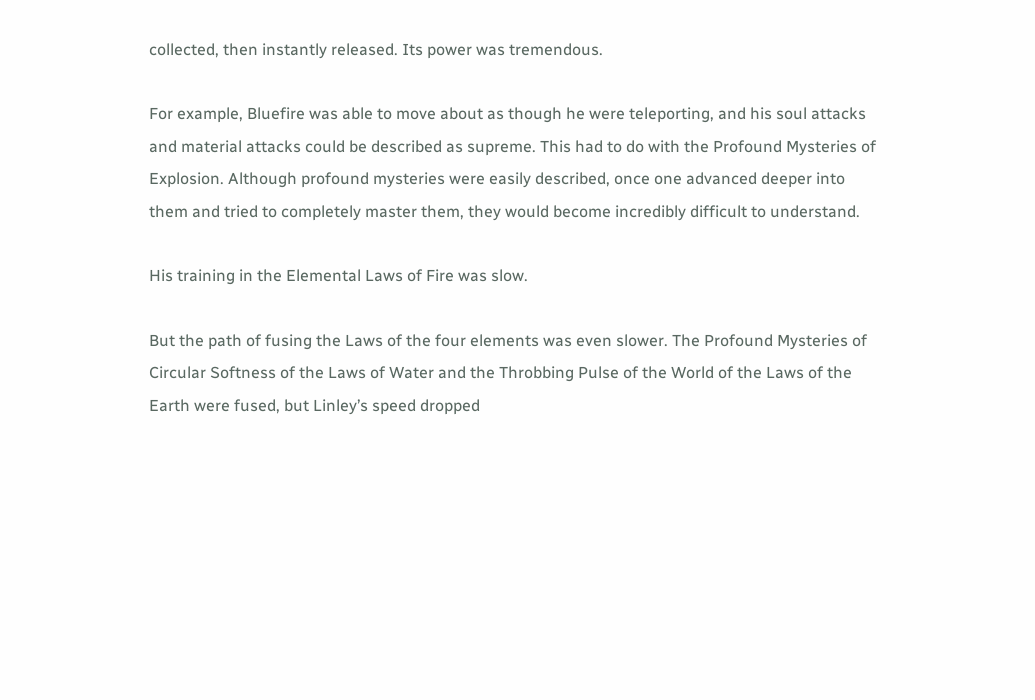collected, then instantly released. Its power was tremendous.

For example, Bluefire was able to move about as though he were teleporting, and his soul attacks and material attacks could be described as supreme. This had to do with the Profound Mysteries of Explosion. Although profound mysteries were easily described, once one advanced deeper into them and tried to completely master them, they would become incredibly difficult to understand.

His training in the Elemental Laws of Fire was slow.

But the path of fusing the Laws of the four elements was even slower. The Profound Mysteries of Circular Softness of the Laws of Water and the Throbbing Pulse of the World of the Laws of the Earth were fused, but Linley’s speed dropped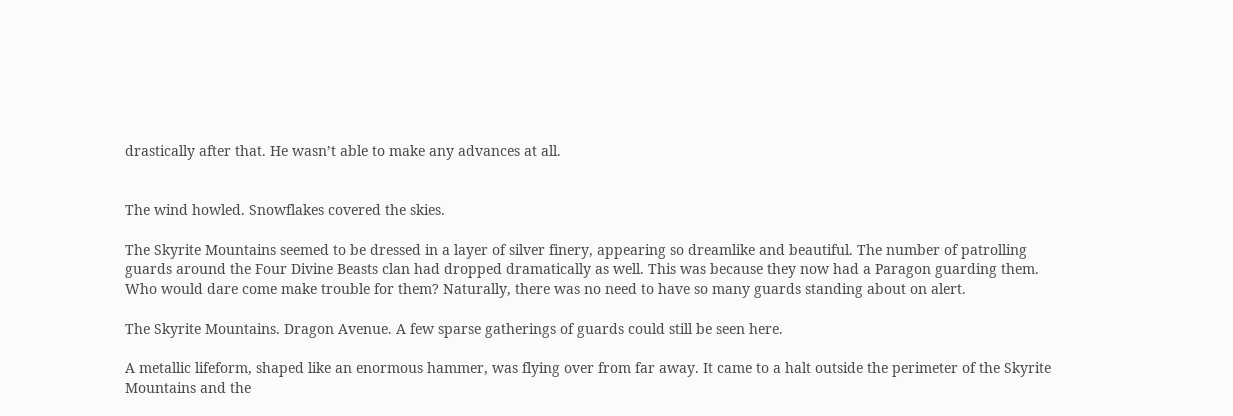drastically after that. He wasn’t able to make any advances at all.


The wind howled. Snowflakes covered the skies.

The Skyrite Mountains seemed to be dressed in a layer of silver finery, appearing so dreamlike and beautiful. The number of patrolling guards around the Four Divine Beasts clan had dropped dramatically as well. This was because they now had a Paragon guarding them. Who would dare come make trouble for them? Naturally, there was no need to have so many guards standing about on alert.

The Skyrite Mountains. Dragon Avenue. A few sparse gatherings of guards could still be seen here.

A metallic lifeform, shaped like an enormous hammer, was flying over from far away. It came to a halt outside the perimeter of the Skyrite Mountains and the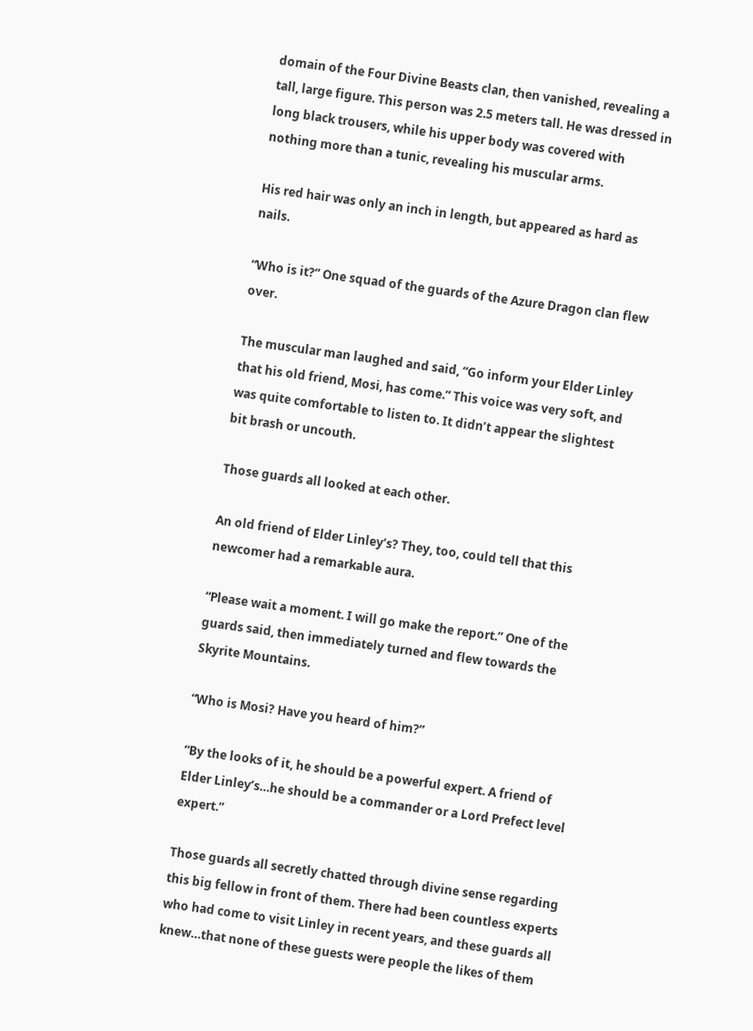domain of the Four Divine Beasts clan, then vanished, revealing a tall, large figure. This person was 2.5 meters tall. He was dressed in long black trousers, while his upper body was covered with nothing more than a tunic, revealing his muscular arms.

His red hair was only an inch in length, but appeared as hard as nails.

“Who is it?” One squad of the guards of the Azure Dragon clan flew over.

The muscular man laughed and said, “Go inform your Elder Linley that his old friend, Mosi, has come.” This voice was very soft, and was quite comfortable to listen to. It didn’t appear the slightest bit brash or uncouth.

Those guards all looked at each other.

An old friend of Elder Linley’s? They, too, could tell that this newcomer had a remarkable aura.

“Please wait a moment. I will go make the report.” One of the guards said, then immediately turned and flew towards the Skyrite Mountains.

“Who is Mosi? Have you heard of him?”

“By the looks of it, he should be a powerful expert. A friend of Elder Linley’s…he should be a commander or a Lord Prefect level expert.”

Those guards all secretly chatted through divine sense regarding this big fellow in front of them. There had been countless experts who had come to visit Linley in recent years, and these guards all knew…that none of these guests were people the likes of them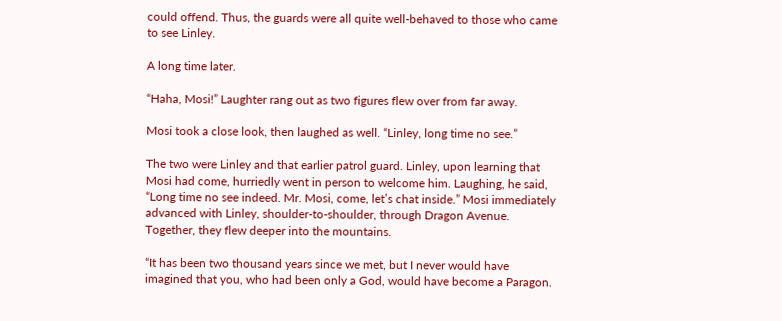could offend. Thus, the guards were all quite well-behaved to those who came to see Linley.

A long time later.

“Haha, Mosi!” Laughter rang out as two figures flew over from far away.

Mosi took a close look, then laughed as well. “Linley, long time no see.”

The two were Linley and that earlier patrol guard. Linley, upon learning that Mosi had come, hurriedly went in person to welcome him. Laughing, he said, “Long time no see indeed. Mr. Mosi, come, let’s chat inside.” Mosi immediately advanced with Linley, shoulder-to-shoulder, through Dragon Avenue. Together, they flew deeper into the mountains.

“It has been two thousand years since we met, but I never would have imagined that you, who had been only a God, would have become a Paragon.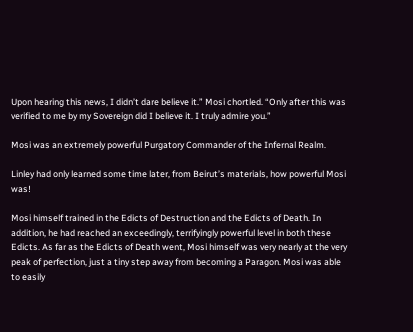Upon hearing this news, I didn’t dare believe it.” Mosi chortled. “Only after this was verified to me by my Sovereign did I believe it. I truly admire you.”

Mosi was an extremely powerful Purgatory Commander of the Infernal Realm.

Linley had only learned some time later, from Beirut’s materials, how powerful Mosi was!

Mosi himself trained in the Edicts of Destruction and the Edicts of Death. In addition, he had reached an exceedingly, terrifyingly powerful level in both these Edicts. As far as the Edicts of Death went, Mosi himself was very nearly at the very peak of perfection, just a tiny step away from becoming a Paragon. Mosi was able to easily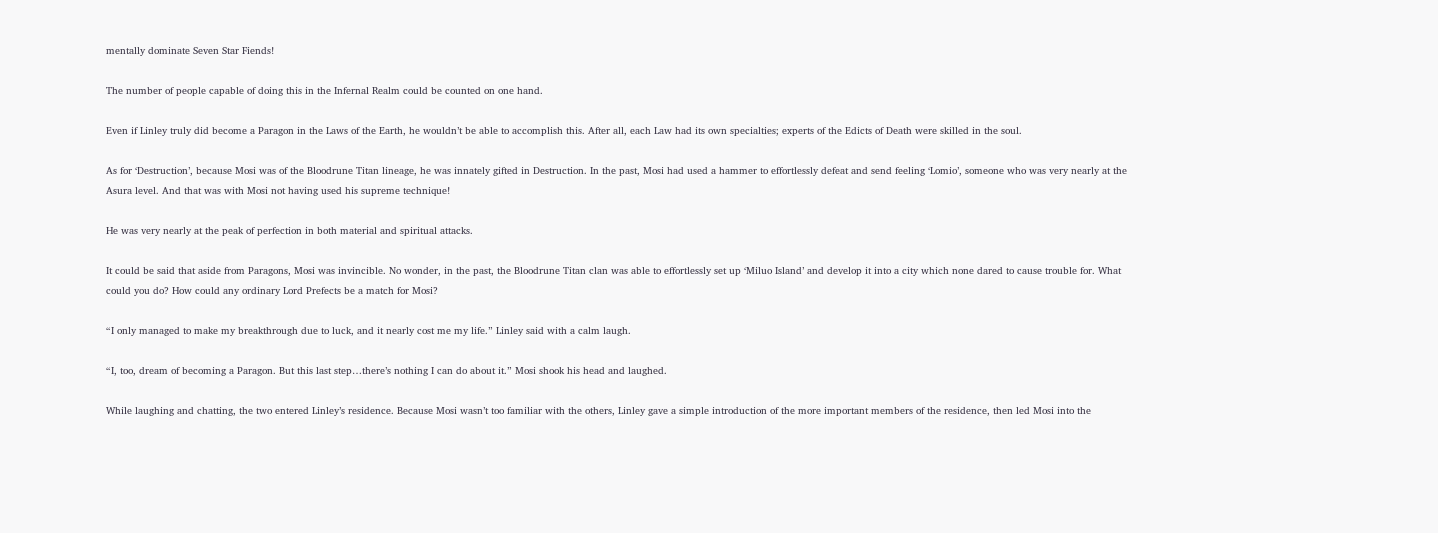mentally dominate Seven Star Fiends!

The number of people capable of doing this in the Infernal Realm could be counted on one hand.

Even if Linley truly did become a Paragon in the Laws of the Earth, he wouldn’t be able to accomplish this. After all, each Law had its own specialties; experts of the Edicts of Death were skilled in the soul.

As for ‘Destruction’, because Mosi was of the Bloodrune Titan lineage, he was innately gifted in Destruction. In the past, Mosi had used a hammer to effortlessly defeat and send feeling ‘Lomio’, someone who was very nearly at the Asura level. And that was with Mosi not having used his supreme technique!

He was very nearly at the peak of perfection in both material and spiritual attacks.

It could be said that aside from Paragons, Mosi was invincible. No wonder, in the past, the Bloodrune Titan clan was able to effortlessly set up ‘Miluo Island’ and develop it into a city which none dared to cause trouble for. What could you do? How could any ordinary Lord Prefects be a match for Mosi?

“I only managed to make my breakthrough due to luck, and it nearly cost me my life.” Linley said with a calm laugh.

“I, too, dream of becoming a Paragon. But this last step…there’s nothing I can do about it.” Mosi shook his head and laughed.

While laughing and chatting, the two entered Linley’s residence. Because Mosi wasn’t too familiar with the others, Linley gave a simple introduction of the more important members of the residence, then led Mosi into the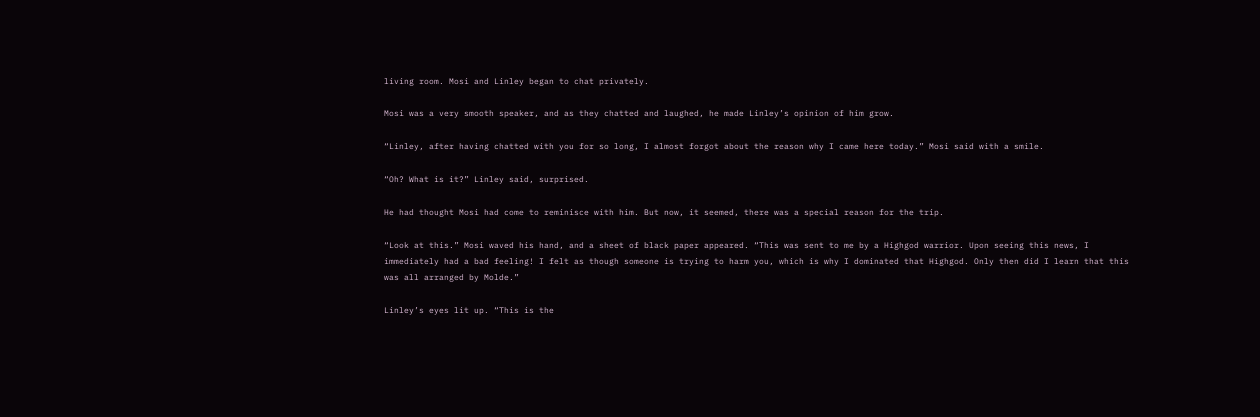living room. Mosi and Linley began to chat privately.

Mosi was a very smooth speaker, and as they chatted and laughed, he made Linley’s opinion of him grow.

“Linley, after having chatted with you for so long, I almost forgot about the reason why I came here today.” Mosi said with a smile.

“Oh? What is it?” Linley said, surprised.

He had thought Mosi had come to reminisce with him. But now, it seemed, there was a special reason for the trip.

“Look at this.” Mosi waved his hand, and a sheet of black paper appeared. “This was sent to me by a Highgod warrior. Upon seeing this news, I immediately had a bad feeling! I felt as though someone is trying to harm you, which is why I dominated that Highgod. Only then did I learn that this was all arranged by Molde.”

Linley’s eyes lit up. “This is the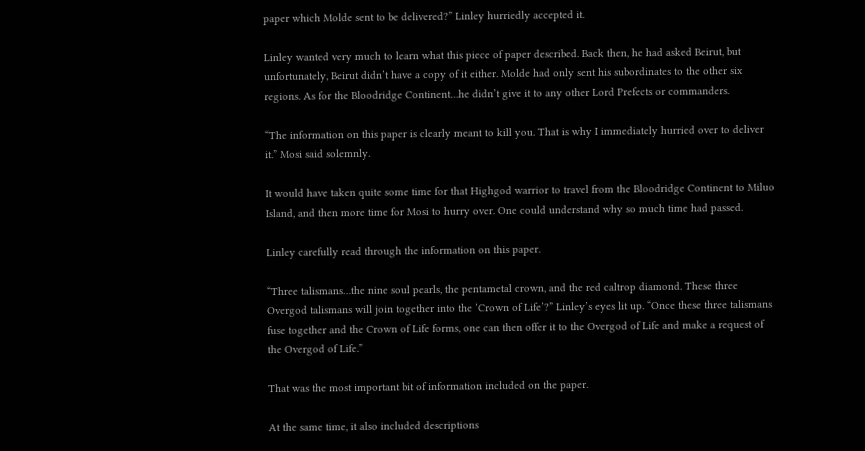paper which Molde sent to be delivered?” Linley hurriedly accepted it.

Linley wanted very much to learn what this piece of paper described. Back then, he had asked Beirut, but unfortunately, Beirut didn’t have a copy of it either. Molde had only sent his subordinates to the other six regions. As for the Bloodridge Continent…he didn’t give it to any other Lord Prefects or commanders.

“The information on this paper is clearly meant to kill you. That is why I immediately hurried over to deliver it.” Mosi said solemnly.

It would have taken quite some time for that Highgod warrior to travel from the Bloodridge Continent to Miluo Island, and then more time for Mosi to hurry over. One could understand why so much time had passed.

Linley carefully read through the information on this paper.

“Three talismans…the nine soul pearls, the pentametal crown, and the red caltrop diamond. These three Overgod talismans will join together into the ‘Crown of Life’?” Linley’s eyes lit up. “Once these three talismans fuse together and the Crown of Life forms, one can then offer it to the Overgod of Life and make a request of the Overgod of Life.”

That was the most important bit of information included on the paper.

At the same time, it also included descriptions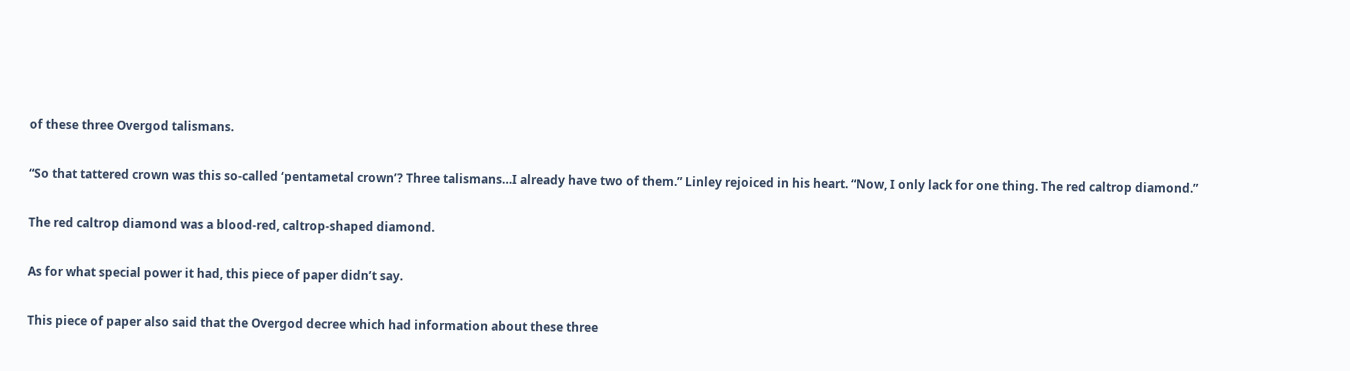of these three Overgod talismans.

“So that tattered crown was this so-called ‘pentametal crown’? Three talismans…I already have two of them.” Linley rejoiced in his heart. “Now, I only lack for one thing. The red caltrop diamond.”

The red caltrop diamond was a blood-red, caltrop-shaped diamond.

As for what special power it had, this piece of paper didn’t say.

This piece of paper also said that the Overgod decree which had information about these three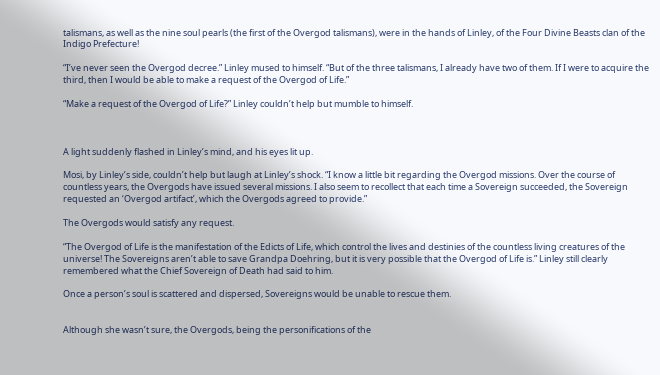talismans, as well as the nine soul pearls (the first of the Overgod talismans), were in the hands of Linley, of the Four Divine Beasts clan of the Indigo Prefecture!

“I’ve never seen the Overgod decree.” Linley mused to himself. “But of the three talismans, I already have two of them. If I were to acquire the third, then I would be able to make a request of the Overgod of Life.”

“Make a request of the Overgod of Life?” Linley couldn’t help but mumble to himself.



A light suddenly flashed in Linley’s mind, and his eyes lit up.

Mosi, by Linley’s side, couldn’t help but laugh at Linley’s shock. “I know a little bit regarding the Overgod missions. Over the course of countless years, the Overgods have issued several missions. I also seem to recollect that each time a Sovereign succeeded, the Sovereign requested an ‘Overgod artifact’, which the Overgods agreed to provide.”

The Overgods would satisfy any request.

“The Overgod of Life is the manifestation of the Edicts of Life, which control the lives and destinies of the countless living creatures of the universe! The Sovereigns aren’t able to save Grandpa Doehring, but it is very possible that the Overgod of Life is.” Linley still clearly remembered what the Chief Sovereign of Death had said to him.

Once a person’s soul is scattered and dispersed, Sovereigns would be unable to rescue them.


Although she wasn’t sure, the Overgods, being the personifications of the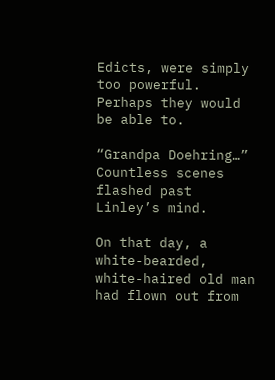Edicts, were simply too powerful. Perhaps they would be able to.

“Grandpa Doehring…” Countless scenes flashed past Linley’s mind.

On that day, a white-bearded, white-haired old man had flown out from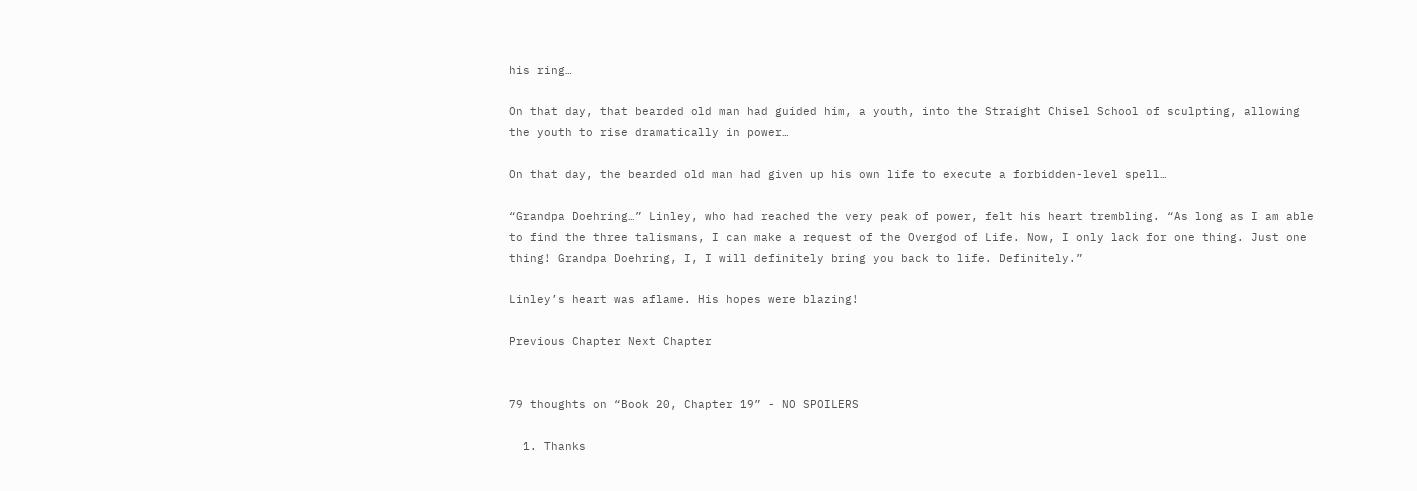his ring…

On that day, that bearded old man had guided him, a youth, into the Straight Chisel School of sculpting, allowing the youth to rise dramatically in power…

On that day, the bearded old man had given up his own life to execute a forbidden-level spell…

“Grandpa Doehring…” Linley, who had reached the very peak of power, felt his heart trembling. “As long as I am able to find the three talismans, I can make a request of the Overgod of Life. Now, I only lack for one thing. Just one thing! Grandpa Doehring, I, I will definitely bring you back to life. Definitely.”

Linley’s heart was aflame. His hopes were blazing!

Previous Chapter Next Chapter


79 thoughts on “Book 20, Chapter 19” - NO SPOILERS

  1. Thanks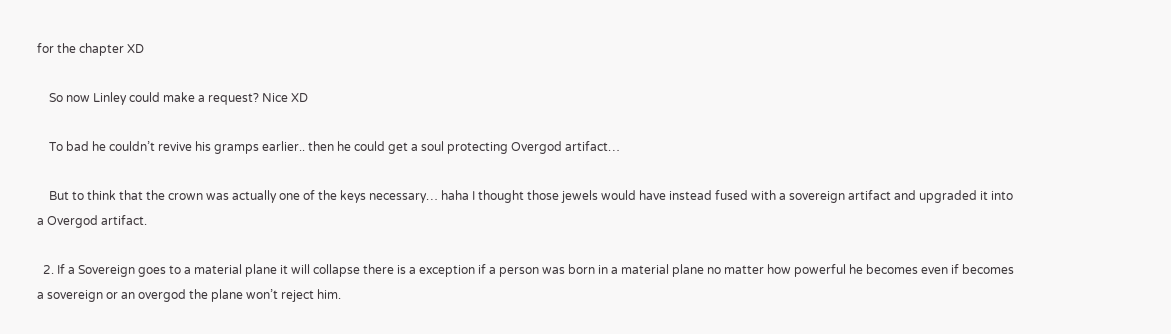for the chapter XD

    So now Linley could make a request? Nice XD

    To bad he couldn’t revive his gramps earlier.. then he could get a soul protecting Overgod artifact…

    But to think that the crown was actually one of the keys necessary… haha I thought those jewels would have instead fused with a sovereign artifact and upgraded it into a Overgod artifact.

  2. If a Sovereign goes to a material plane it will collapse there is a exception if a person was born in a material plane no matter how powerful he becomes even if becomes a sovereign or an overgod the plane won’t reject him.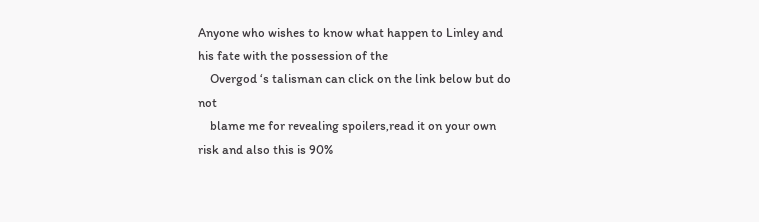Anyone who wishes to know what happen to Linley and his fate with the possession of the
    Overgod ‘s talisman can click on the link below but do not
    blame me for revealing spoilers,read it on your own risk and also this is 90%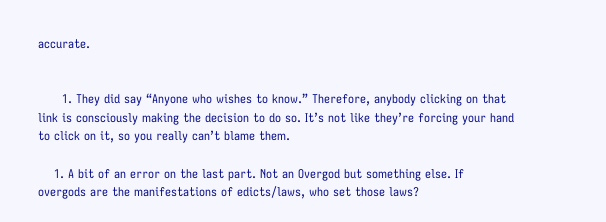accurate.


      1. They did say “Anyone who wishes to know.” Therefore, anybody clicking on that link is consciously making the decision to do so. It’s not like they’re forcing your hand to click on it, so you really can’t blame them.

    1. A bit of an error on the last part. Not an Overgod but something else. If overgods are the manifestations of edicts/laws, who set those laws?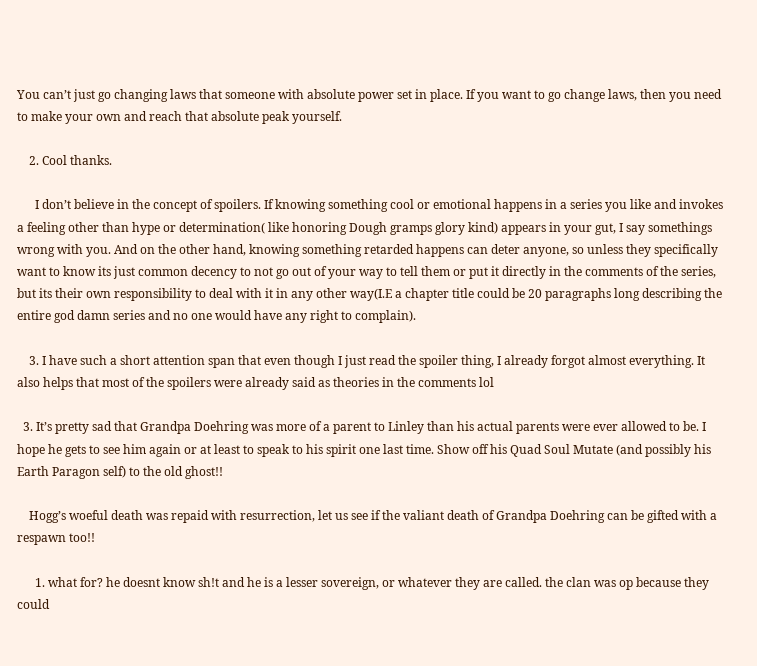You can’t just go changing laws that someone with absolute power set in place. If you want to go change laws, then you need to make your own and reach that absolute peak yourself.

    2. Cool thanks.

      I don’t believe in the concept of spoilers. If knowing something cool or emotional happens in a series you like and invokes a feeling other than hype or determination( like honoring Dough gramps glory kind) appears in your gut, I say somethings wrong with you. And on the other hand, knowing something retarded happens can deter anyone, so unless they specifically want to know its just common decency to not go out of your way to tell them or put it directly in the comments of the series, but its their own responsibility to deal with it in any other way(I.E a chapter title could be 20 paragraphs long describing the entire god damn series and no one would have any right to complain).

    3. I have such a short attention span that even though I just read the spoiler thing, I already forgot almost everything. It also helps that most of the spoilers were already said as theories in the comments lol

  3. It’s pretty sad that Grandpa Doehring was more of a parent to Linley than his actual parents were ever allowed to be. I hope he gets to see him again or at least to speak to his spirit one last time. Show off his Quad Soul Mutate (and possibly his Earth Paragon self) to the old ghost!!

    Hogg’s woeful death was repaid with resurrection, let us see if the valiant death of Grandpa Doehring can be gifted with a respawn too!!

      1. what for? he doesnt know sh!t and he is a lesser sovereign, or whatever they are called. the clan was op because they could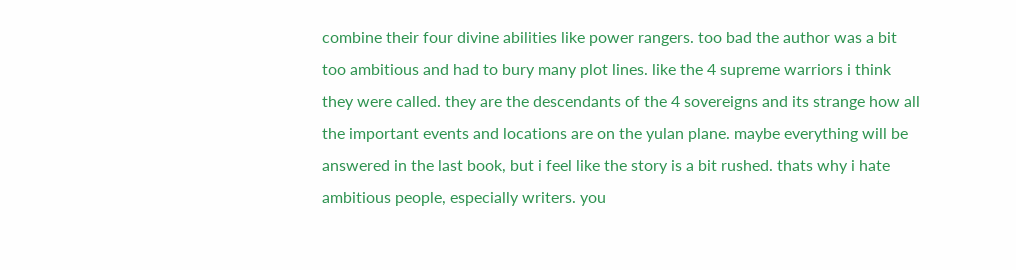combine their four divine abilities like power rangers. too bad the author was a bit too ambitious and had to bury many plot lines. like the 4 supreme warriors i think they were called. they are the descendants of the 4 sovereigns and its strange how all the important events and locations are on the yulan plane. maybe everything will be answered in the last book, but i feel like the story is a bit rushed. thats why i hate ambitious people, especially writers. you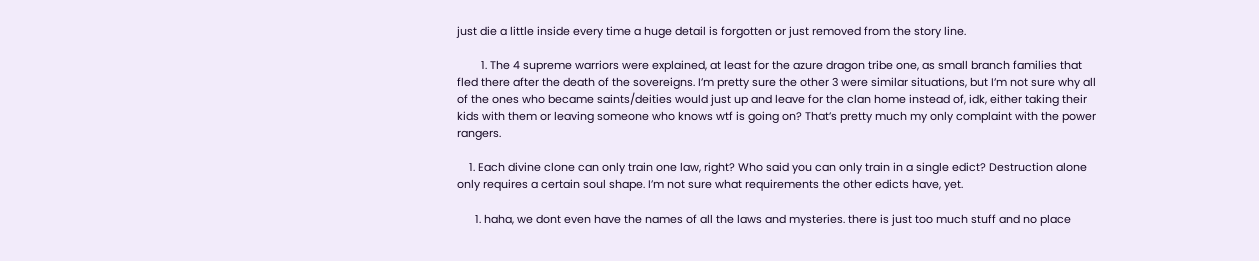just die a little inside every time a huge detail is forgotten or just removed from the story line.

        1. The 4 supreme warriors were explained, at least for the azure dragon tribe one, as small branch families that fled there after the death of the sovereigns. I’m pretty sure the other 3 were similar situations, but I’m not sure why all of the ones who became saints/deities would just up and leave for the clan home instead of, idk, either taking their kids with them or leaving someone who knows wtf is going on? That’s pretty much my only complaint with the power rangers.

    1. Each divine clone can only train one law, right? Who said you can only train in a single edict? Destruction alone only requires a certain soul shape. I’m not sure what requirements the other edicts have, yet.

      1. haha, we dont even have the names of all the laws and mysteries. there is just too much stuff and no place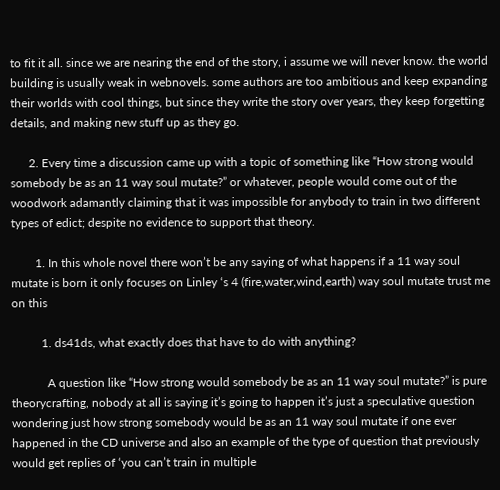to fit it all. since we are nearing the end of the story, i assume we will never know. the world building is usually weak in webnovels. some authors are too ambitious and keep expanding their worlds with cool things, but since they write the story over years, they keep forgetting details, and making new stuff up as they go.

      2. Every time a discussion came up with a topic of something like “How strong would somebody be as an 11 way soul mutate?” or whatever, people would come out of the woodwork adamantly claiming that it was impossible for anybody to train in two different types of edict; despite no evidence to support that theory.

        1. In this whole novel there won’t be any saying of what happens if a 11 way soul mutate is born it only focuses on Linley ‘s 4 (fire,water,wind,earth) way soul mutate trust me on this

          1. ds41ds, what exactly does that have to do with anything?

            A question like “How strong would somebody be as an 11 way soul mutate?” is pure theorycrafting, nobody at all is saying it’s going to happen it’s just a speculative question wondering just how strong somebody would be as an 11 way soul mutate if one ever happened in the CD universe and also an example of the type of question that previously would get replies of ‘you can’t train in multiple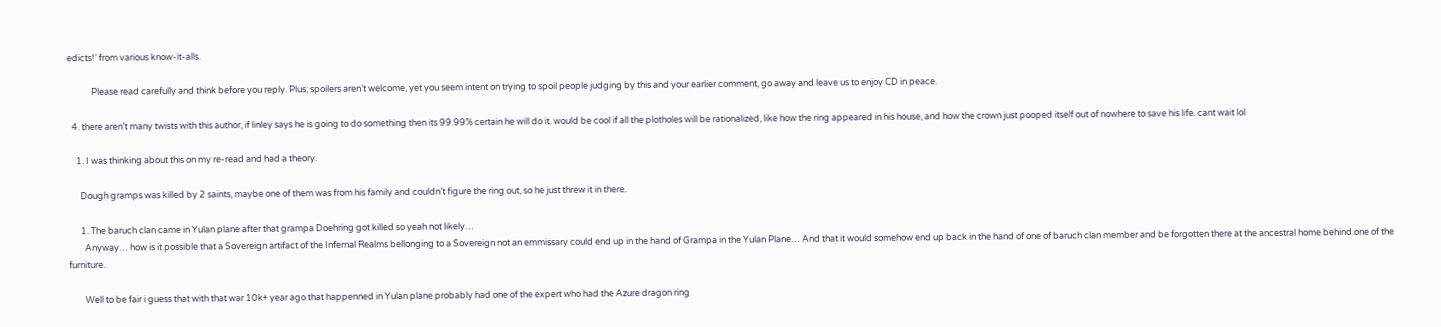edicts!’ from various know-it-alls.

            Please read carefully and think before you reply. Plus; spoilers aren’t welcome, yet you seem intent on trying to spoil people judging by this and your earlier comment, go away and leave us to enjoy CD in peace.

  4. there aren’t many twists with this author, if linley says he is going to do something then its 99.99% certain he will do it. would be cool if all the plotholes will be rationalized, like how the ring appeared in his house, and how the crown just pooped itself out of nowhere to save his life. cant wait lol

    1. I was thinking about this on my re-read and had a theory.

      Dough gramps was killed by 2 saints, maybe one of them was from his family and couldn’t figure the ring out, so he just threw it in there.

      1. The baruch clan came in Yulan plane after that grampa Doehring got killed so yeah not likely…
        Anyway… how is it possible that a Sovereign artifact of the Infernal Realms bellonging to a Sovereign not an emmissary could end up in the hand of Grampa in the Yulan Plane… And that it would somehow end up back in the hand of one of baruch clan member and be forgotten there at the ancestral home behind one of the furniture.

        Well to be fair i guess that with that war 10k+ year ago that happenned in Yulan plane probably had one of the expert who had the Azure dragon ring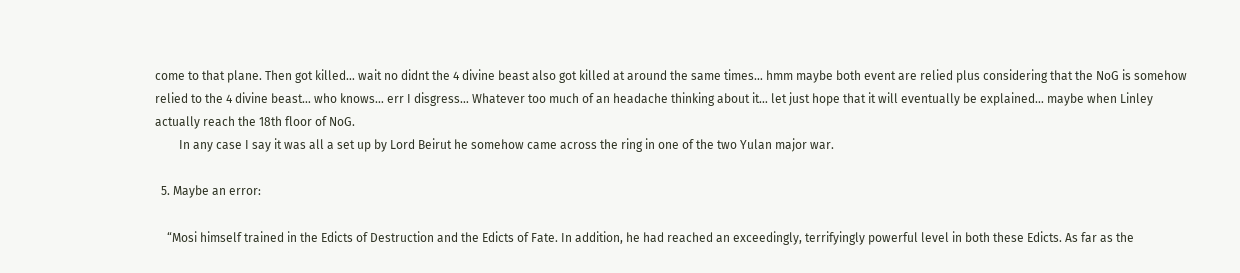come to that plane. Then got killed… wait no didnt the 4 divine beast also got killed at around the same times… hmm maybe both event are relied plus considering that the NoG is somehow relied to the 4 divine beast… who knows… err I disgress… Whatever too much of an headache thinking about it… let just hope that it will eventually be explained… maybe when Linley actually reach the 18th floor of NoG.
        In any case I say it was all a set up by Lord Beirut he somehow came across the ring in one of the two Yulan major war.

  5. Maybe an error:

    “Mosi himself trained in the Edicts of Destruction and the Edicts of Fate. In addition, he had reached an exceedingly, terrifyingly powerful level in both these Edicts. As far as the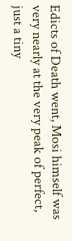Edicts of Death went, Mosi himself was very nearly at the very peak of perfect, just a tiny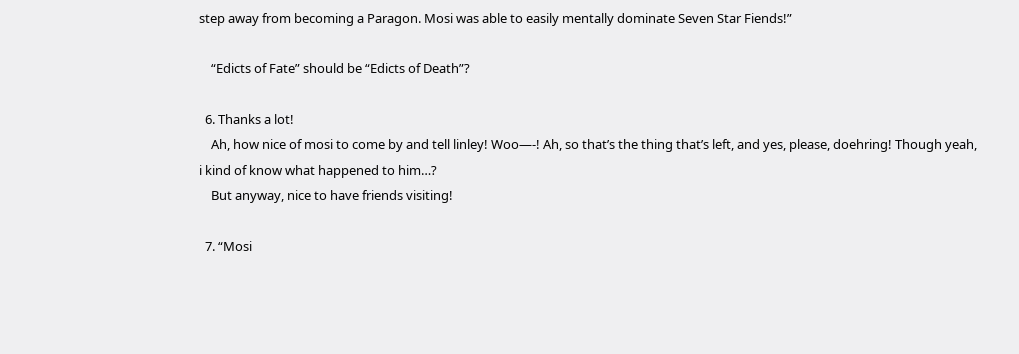step away from becoming a Paragon. Mosi was able to easily mentally dominate Seven Star Fiends!”

    “Edicts of Fate” should be “Edicts of Death”?

  6. Thanks a lot!
    Ah, how nice of mosi to come by and tell linley! Woo—-! Ah, so that’s the thing that’s left, and yes, please, doehring! Though yeah, i kind of know what happened to him…?
    But anyway, nice to have friends visiting!

  7. “Mosi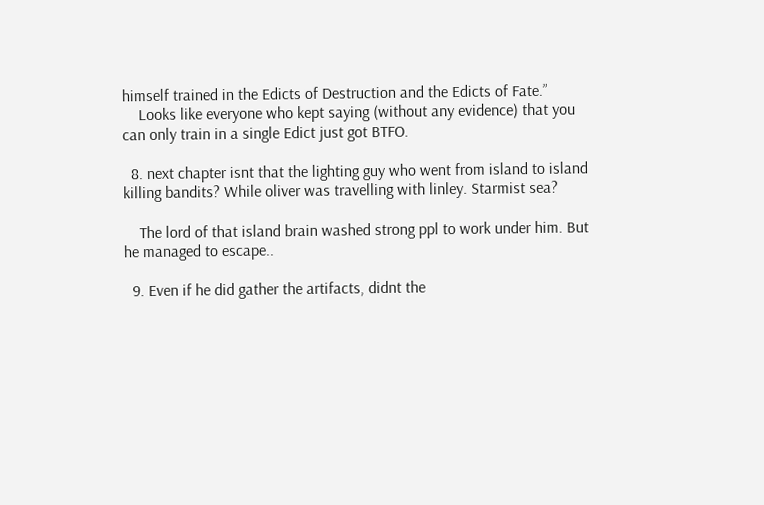himself trained in the Edicts of Destruction and the Edicts of Fate.”
    Looks like everyone who kept saying (without any evidence) that you can only train in a single Edict just got BTFO.

  8. next chapter isnt that the lighting guy who went from island to island killing bandits? While oliver was travelling with linley. Starmist sea?

    The lord of that island brain washed strong ppl to work under him. But he managed to escape..

  9. Even if he did gather the artifacts, didnt the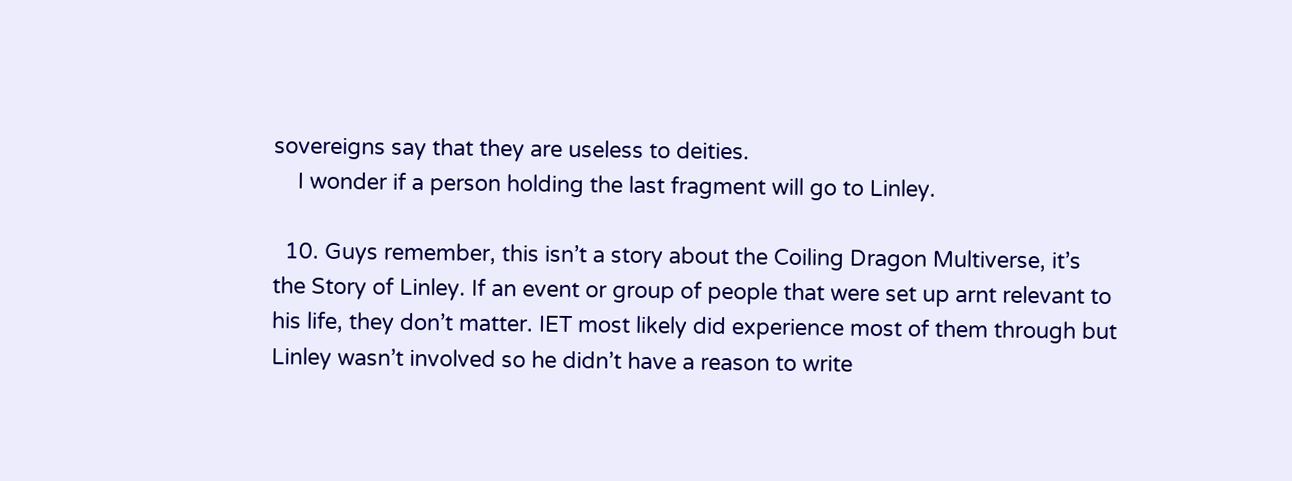sovereigns say that they are useless to deities.
    I wonder if a person holding the last fragment will go to Linley.

  10. Guys remember, this isn’t a story about the Coiling Dragon Multiverse, it’s the Story of Linley. If an event or group of people that were set up arnt relevant to his life, they don’t matter. IET most likely did experience most of them through but Linley wasn’t involved so he didn’t have a reason to write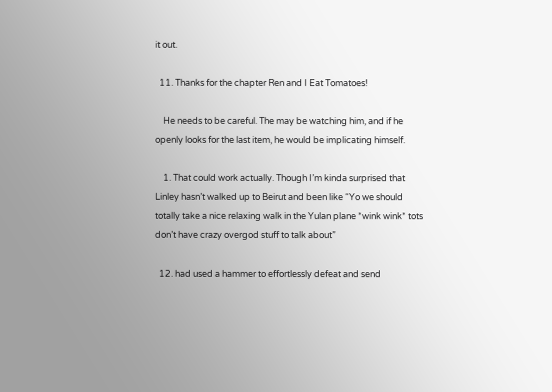it out.

  11. Thanks for the chapter Ren and I Eat Tomatoes!

    He needs to be careful. The may be watching him, and if he openly looks for the last item, he would be implicating himself.

    1. That could work actually. Though I’m kinda surprised that Linley hasn’t walked up to Beirut and been like “Yo we should totally take a nice relaxing walk in the Yulan plane *wink wink* tots don’t have crazy overgod stuff to talk about”

  12. had used a hammer to effortlessly defeat and send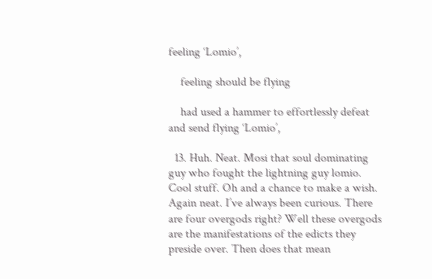feeling ‘Lomio’,

    feeling should be flying

    had used a hammer to effortlessly defeat and send flying ‘Lomio’,

  13. Huh. Neat. Mosi that soul dominating guy who fought the lightning guy lomio. Cool stuff. Oh and a chance to make a wish. Again neat. I’ve always been curious. There are four overgods right? Well these overgods are the manifestations of the edicts they preside over. Then does that mean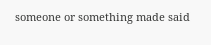someone or something made said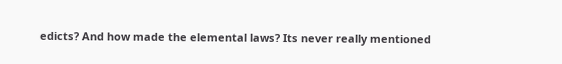edicts? And how made the elemental laws? Its never really mentioned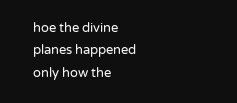hoe the divine planes happened only how the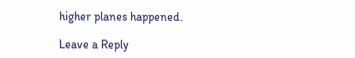higher planes happened.

Leave a Reply